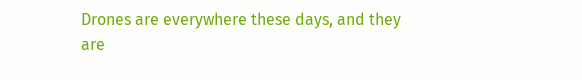Drones are everywhere these days, and they are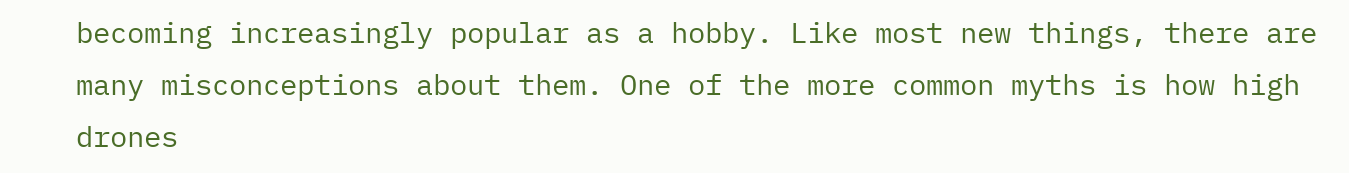becoming increasingly popular as a hobby. Like most new things, there are many misconceptions about them. One of the more common myths is how high drones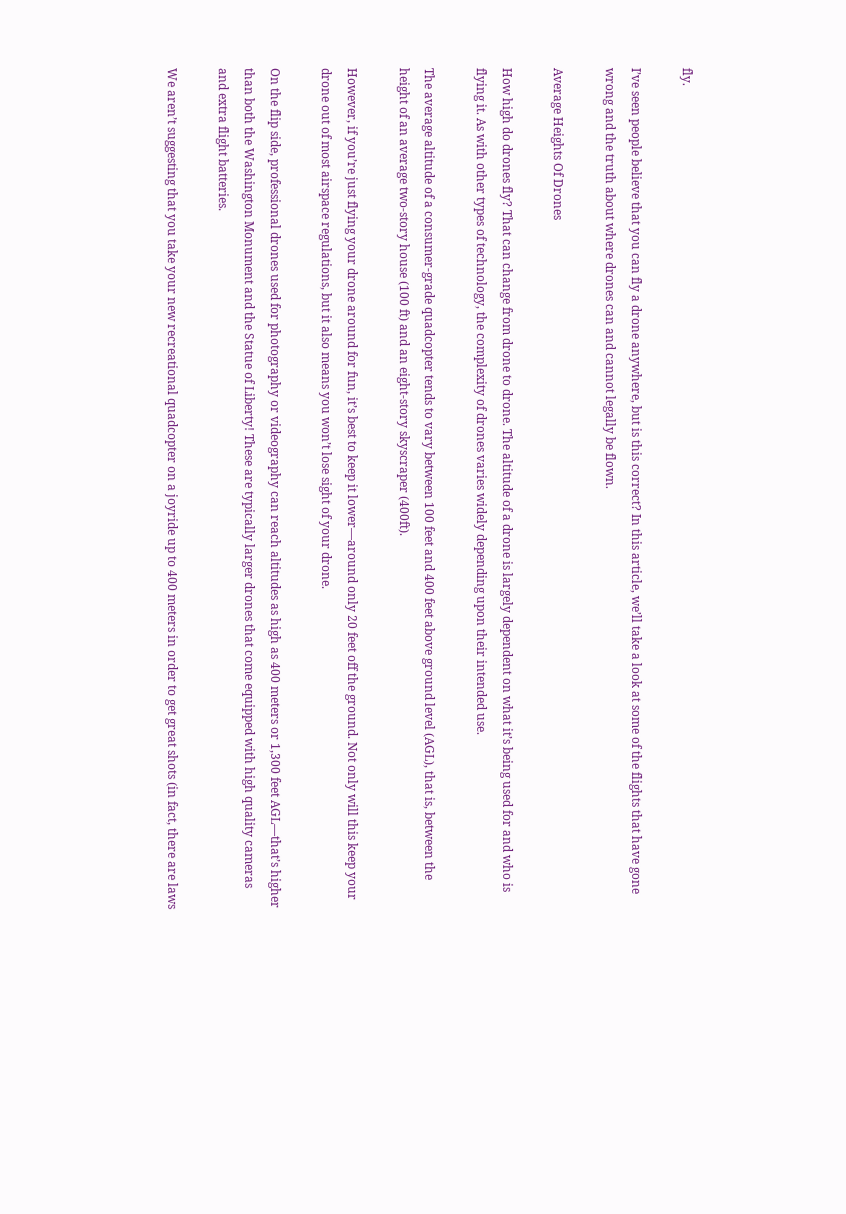fly.

I’ve seen people believe that you can fly a drone anywhere, but is this correct? In this article, we’ll take a look at some of the flights that have gone wrong and the truth about where drones can and cannot legally be flown.

Average Heights Of Drones

How high do drones fly? That can change from drone to drone. The altitude of a drone is largely dependent on what it’s being used for and who is flying it. As with other types of technology, the complexity of drones varies widely depending upon their intended use.

The average altitude of a consumer-grade quadcopter tends to vary between 100 feet and 400 feet above ground level (AGL), that is, between the height of an average two-story house (100 ft) and an eight-story skyscraper (400ft).

However, if you’re just flying your drone around for fun, it’s best to keep it lower—around only 20 feet off the ground. Not only will this keep your drone out of most airspace regulations, but it also means you won’t lose sight of your drone.

On the flip side, professional drones used for photography or videography can reach altitudes as high as 400 meters or 1,300 feet AGL—that’s higher than both the Washington Monument and the Statue of Liberty! These are typically larger drones that come equipped with high quality cameras and extra flight batteries.

We aren’t suggesting that you take your new recreational quadcopter on a joyride up to 400 meters in order to get great shots (in fact, there are laws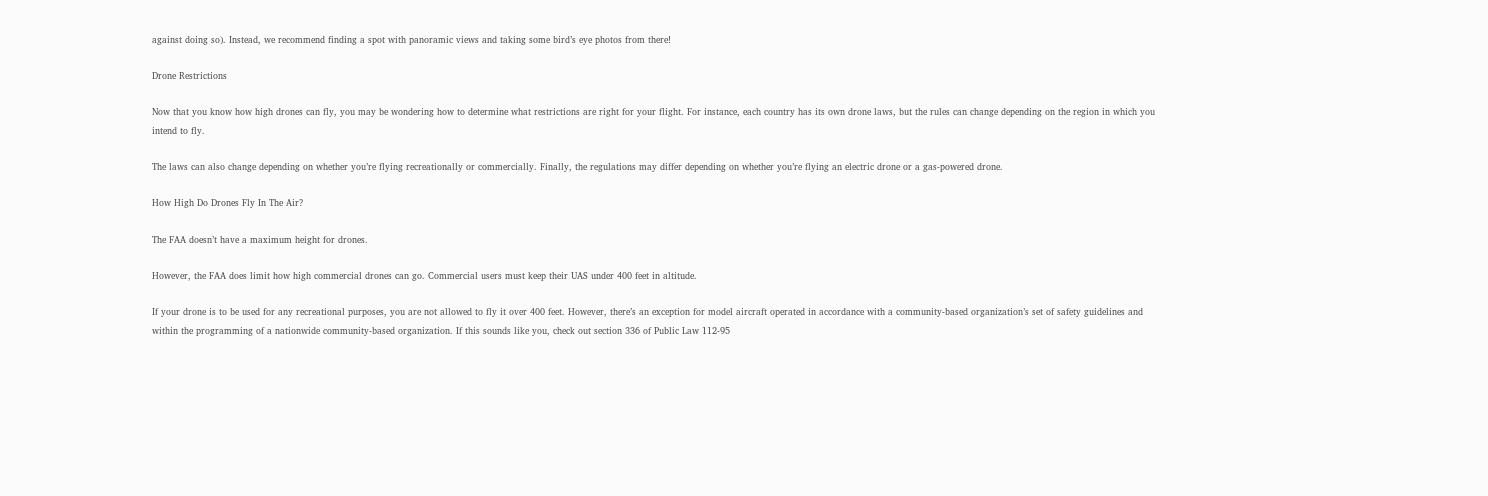against doing so). Instead, we recommend finding a spot with panoramic views and taking some bird’s eye photos from there!

Drone Restrictions

Now that you know how high drones can fly, you may be wondering how to determine what restrictions are right for your flight. For instance, each country has its own drone laws, but the rules can change depending on the region in which you intend to fly.

The laws can also change depending on whether you’re flying recreationally or commercially. Finally, the regulations may differ depending on whether you’re flying an electric drone or a gas-powered drone.

How High Do Drones Fly In The Air?

The FAA doesn’t have a maximum height for drones.

However, the FAA does limit how high commercial drones can go. Commercial users must keep their UAS under 400 feet in altitude.

If your drone is to be used for any recreational purposes, you are not allowed to fly it over 400 feet. However, there’s an exception for model aircraft operated in accordance with a community-based organization’s set of safety guidelines and within the programming of a nationwide community-based organization. If this sounds like you, check out section 336 of Public Law 112-95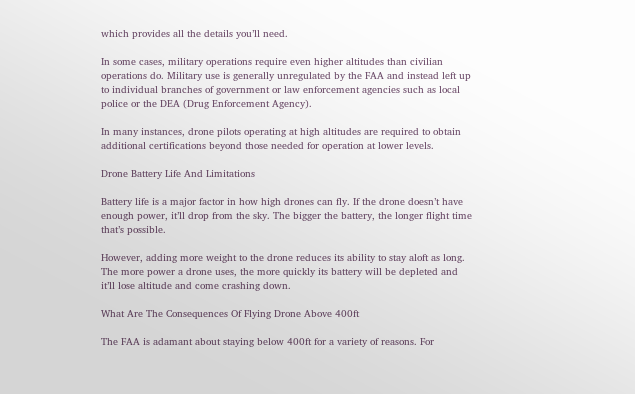which provides all the details you’ll need.

In some cases, military operations require even higher altitudes than civilian operations do. Military use is generally unregulated by the FAA and instead left up to individual branches of government or law enforcement agencies such as local police or the DEA (Drug Enforcement Agency).

In many instances, drone pilots operating at high altitudes are required to obtain additional certifications beyond those needed for operation at lower levels.

Drone Battery Life And Limitations

Battery life is a major factor in how high drones can fly. If the drone doesn’t have enough power, it’ll drop from the sky. The bigger the battery, the longer flight time that’s possible.

However, adding more weight to the drone reduces its ability to stay aloft as long. The more power a drone uses, the more quickly its battery will be depleted and it’ll lose altitude and come crashing down.

What Are The Consequences Of Flying Drone Above 400ft

The FAA is adamant about staying below 400ft for a variety of reasons. For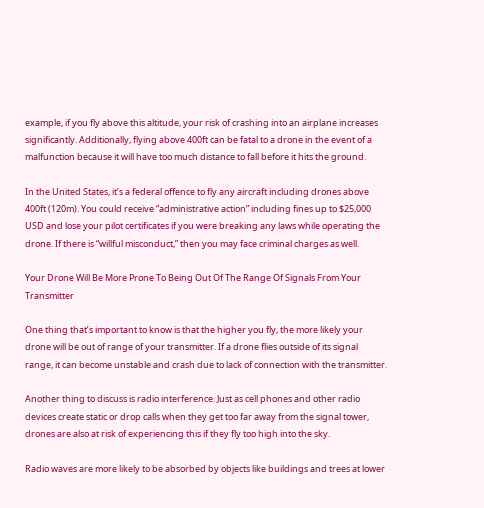example, if you fly above this altitude, your risk of crashing into an airplane increases significantly. Additionally, flying above 400ft can be fatal to a drone in the event of a malfunction because it will have too much distance to fall before it hits the ground.

In the United States, it’s a federal offence to fly any aircraft including drones above 400ft (120m). You could receive “administrative action” including fines up to $25,000 USD and lose your pilot certificates if you were breaking any laws while operating the drone. If there is “willful misconduct,” then you may face criminal charges as well.

Your Drone Will Be More Prone To Being Out Of The Range Of Signals From Your Transmitter

One thing that’s important to know is that the higher you fly, the more likely your drone will be out of range of your transmitter. If a drone flies outside of its signal range, it can become unstable and crash due to lack of connection with the transmitter.

Another thing to discuss is radio interference. Just as cell phones and other radio devices create static or drop calls when they get too far away from the signal tower, drones are also at risk of experiencing this if they fly too high into the sky.

Radio waves are more likely to be absorbed by objects like buildings and trees at lower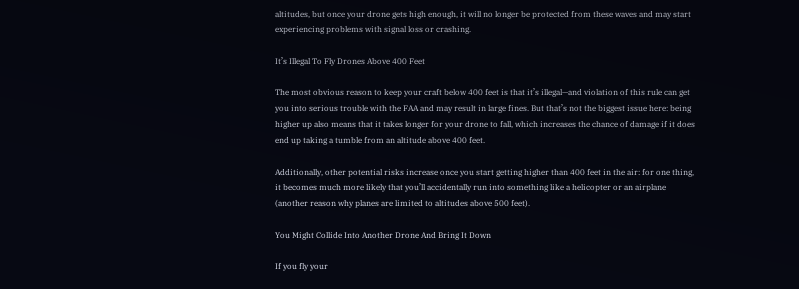altitudes, but once your drone gets high enough, it will no longer be protected from these waves and may start experiencing problems with signal loss or crashing.

It’s Illegal To Fly Drones Above 400 Feet

The most obvious reason to keep your craft below 400 feet is that it’s illegal—and violation of this rule can get you into serious trouble with the FAA and may result in large fines. But that’s not the biggest issue here: being higher up also means that it takes longer for your drone to fall, which increases the chance of damage if it does end up taking a tumble from an altitude above 400 feet.

Additionally, other potential risks increase once you start getting higher than 400 feet in the air: for one thing, it becomes much more likely that you’ll accidentally run into something like a helicopter or an airplane (another reason why planes are limited to altitudes above 500 feet).

You Might Collide Into Another Drone And Bring It Down

If you fly your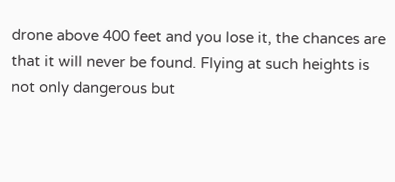drone above 400 feet and you lose it, the chances are that it will never be found. Flying at such heights is not only dangerous but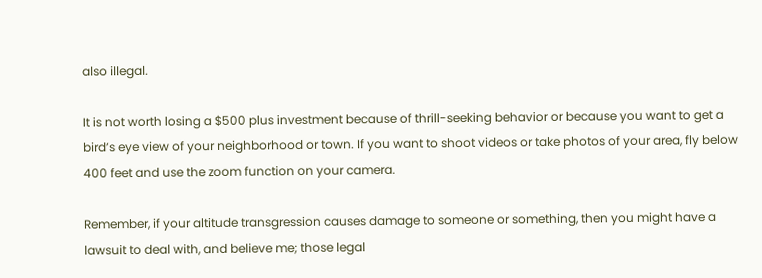also illegal.

It is not worth losing a $500 plus investment because of thrill-seeking behavior or because you want to get a bird’s eye view of your neighborhood or town. If you want to shoot videos or take photos of your area, fly below 400 feet and use the zoom function on your camera.

Remember, if your altitude transgression causes damage to someone or something, then you might have a lawsuit to deal with, and believe me; those legal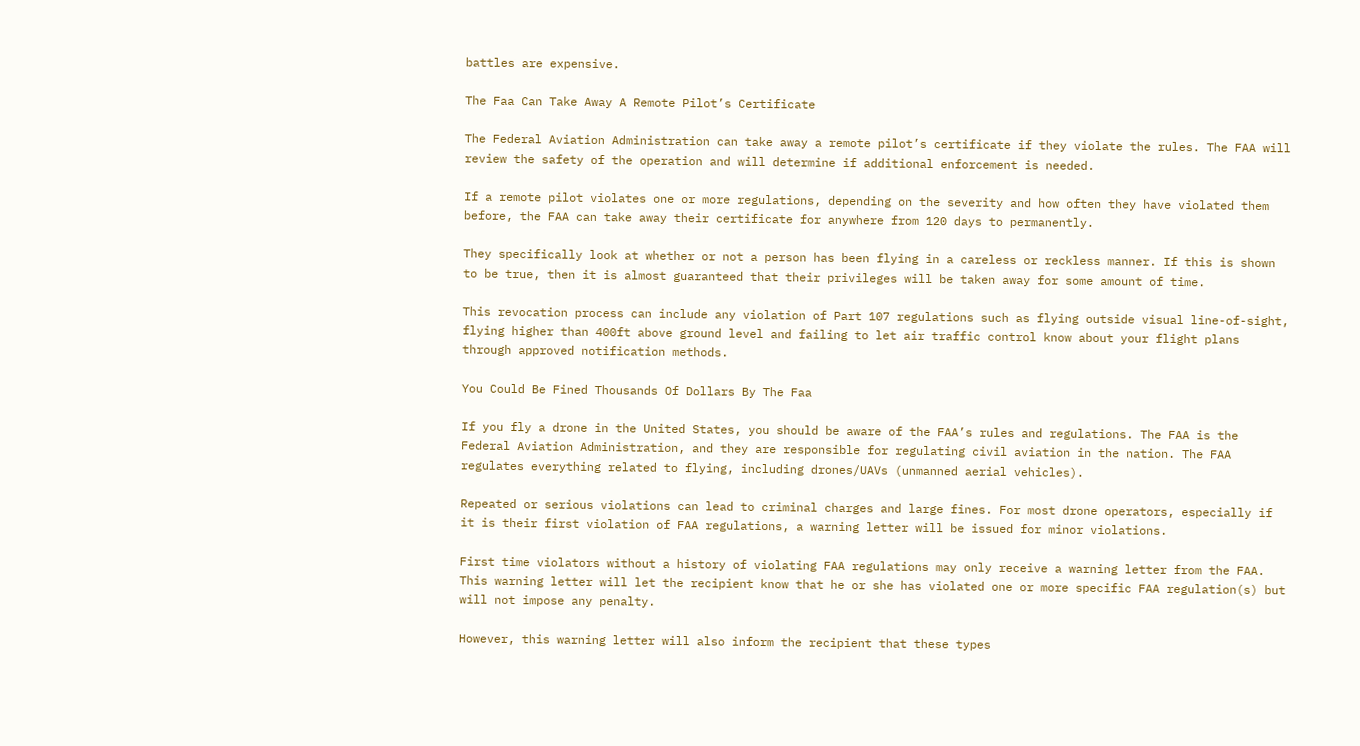battles are expensive.

The Faa Can Take Away A Remote Pilot’s Certificate

The Federal Aviation Administration can take away a remote pilot’s certificate if they violate the rules. The FAA will review the safety of the operation and will determine if additional enforcement is needed.

If a remote pilot violates one or more regulations, depending on the severity and how often they have violated them before, the FAA can take away their certificate for anywhere from 120 days to permanently.

They specifically look at whether or not a person has been flying in a careless or reckless manner. If this is shown to be true, then it is almost guaranteed that their privileges will be taken away for some amount of time.

This revocation process can include any violation of Part 107 regulations such as flying outside visual line-of-sight, flying higher than 400ft above ground level and failing to let air traffic control know about your flight plans through approved notification methods.

You Could Be Fined Thousands Of Dollars By The Faa

If you fly a drone in the United States, you should be aware of the FAA’s rules and regulations. The FAA is the Federal Aviation Administration, and they are responsible for regulating civil aviation in the nation. The FAA regulates everything related to flying, including drones/UAVs (unmanned aerial vehicles).

Repeated or serious violations can lead to criminal charges and large fines. For most drone operators, especially if it is their first violation of FAA regulations, a warning letter will be issued for minor violations.

First time violators without a history of violating FAA regulations may only receive a warning letter from the FAA. This warning letter will let the recipient know that he or she has violated one or more specific FAA regulation(s) but will not impose any penalty.

However, this warning letter will also inform the recipient that these types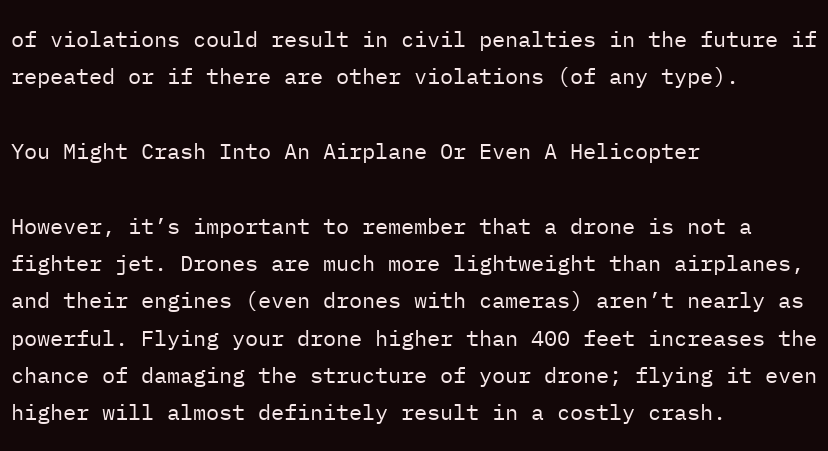of violations could result in civil penalties in the future if repeated or if there are other violations (of any type).

You Might Crash Into An Airplane Or Even A Helicopter

However, it’s important to remember that a drone is not a fighter jet. Drones are much more lightweight than airplanes, and their engines (even drones with cameras) aren’t nearly as powerful. Flying your drone higher than 400 feet increases the chance of damaging the structure of your drone; flying it even higher will almost definitely result in a costly crash.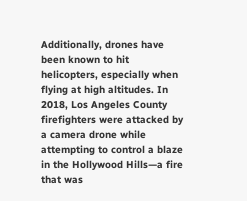Additionally, drones have been known to hit helicopters, especially when flying at high altitudes. In 2018, Los Angeles County firefighters were attacked by a camera drone while attempting to control a blaze in the Hollywood Hills—a fire that was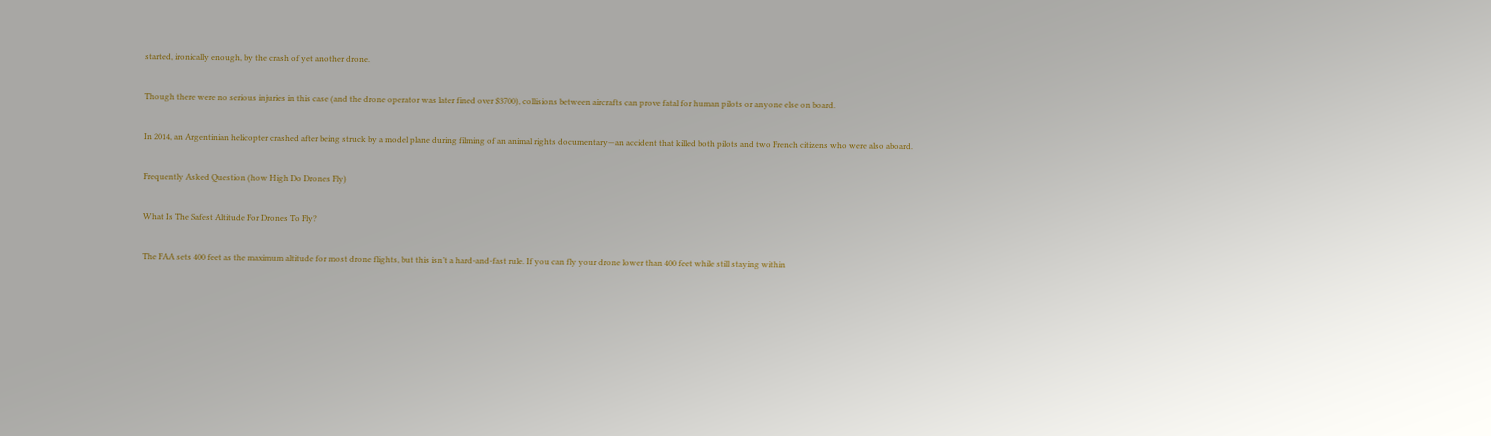started, ironically enough, by the crash of yet another drone.

Though there were no serious injuries in this case (and the drone operator was later fined over $3700), collisions between aircrafts can prove fatal for human pilots or anyone else on board.

In 2014, an Argentinian helicopter crashed after being struck by a model plane during filming of an animal rights documentary—an accident that killed both pilots and two French citizens who were also aboard.

Frequently Asked Question (how High Do Drones Fly)

What Is The Safest Altitude For Drones To Fly?

The FAA sets 400 feet as the maximum altitude for most drone flights, but this isn’t a hard-and-fast rule. If you can fly your drone lower than 400 feet while still staying within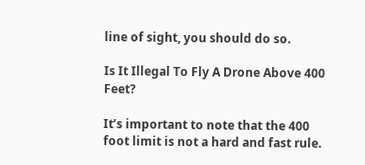line of sight, you should do so.

Is It Illegal To Fly A Drone Above 400 Feet?

It’s important to note that the 400 foot limit is not a hard and fast rule.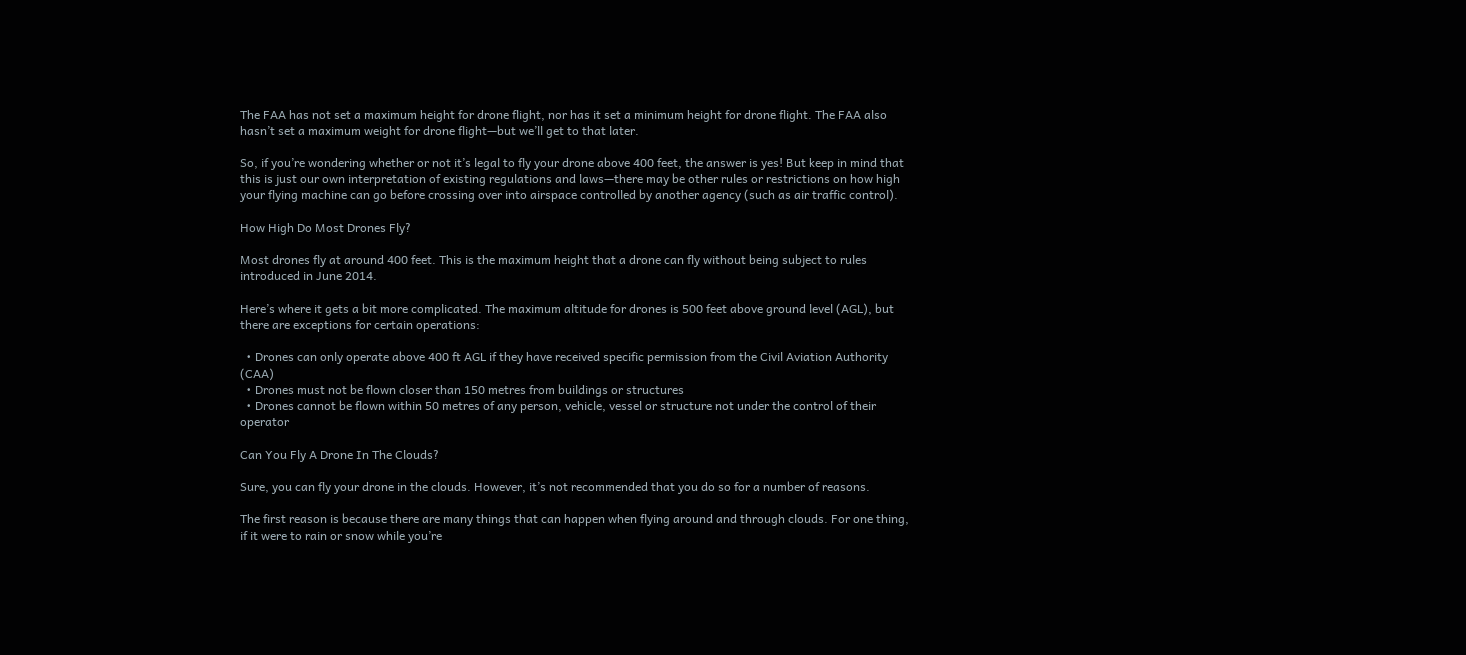The FAA has not set a maximum height for drone flight, nor has it set a minimum height for drone flight. The FAA also hasn’t set a maximum weight for drone flight—but we’ll get to that later.

So, if you’re wondering whether or not it’s legal to fly your drone above 400 feet, the answer is yes! But keep in mind that this is just our own interpretation of existing regulations and laws—there may be other rules or restrictions on how high your flying machine can go before crossing over into airspace controlled by another agency (such as air traffic control).

How High Do Most Drones Fly?

Most drones fly at around 400 feet. This is the maximum height that a drone can fly without being subject to rules introduced in June 2014.

Here’s where it gets a bit more complicated. The maximum altitude for drones is 500 feet above ground level (AGL), but there are exceptions for certain operations:

  • Drones can only operate above 400 ft AGL if they have received specific permission from the Civil Aviation Authority (CAA)
  • Drones must not be flown closer than 150 metres from buildings or structures
  • Drones cannot be flown within 50 metres of any person, vehicle, vessel or structure not under the control of their operator

Can You Fly A Drone In The Clouds?

Sure, you can fly your drone in the clouds. However, it’s not recommended that you do so for a number of reasons.

The first reason is because there are many things that can happen when flying around and through clouds. For one thing, if it were to rain or snow while you’re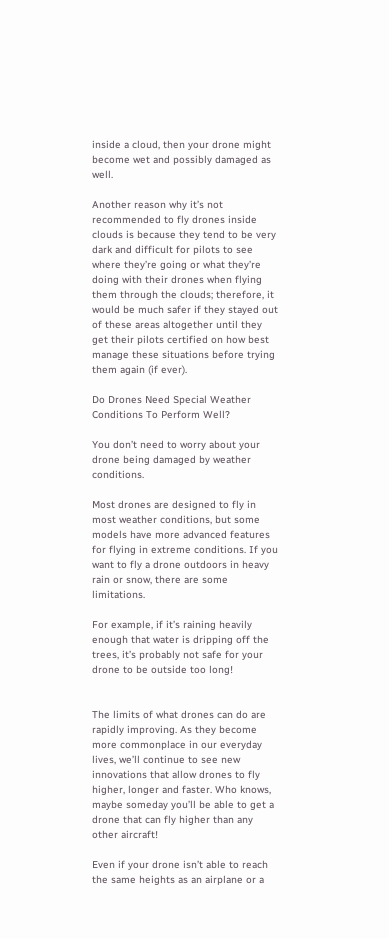inside a cloud, then your drone might become wet and possibly damaged as well.

Another reason why it’s not recommended to fly drones inside clouds is because they tend to be very dark and difficult for pilots to see where they’re going or what they’re doing with their drones when flying them through the clouds; therefore, it would be much safer if they stayed out of these areas altogether until they get their pilots certified on how best manage these situations before trying them again (if ever).

Do Drones Need Special Weather Conditions To Perform Well?

You don’t need to worry about your drone being damaged by weather conditions.

Most drones are designed to fly in most weather conditions, but some models have more advanced features for flying in extreme conditions. If you want to fly a drone outdoors in heavy rain or snow, there are some limitations.

For example, if it’s raining heavily enough that water is dripping off the trees, it’s probably not safe for your drone to be outside too long!


The limits of what drones can do are rapidly improving. As they become more commonplace in our everyday lives, we’ll continue to see new innovations that allow drones to fly higher, longer and faster. Who knows, maybe someday you’ll be able to get a drone that can fly higher than any other aircraft!

Even if your drone isn’t able to reach the same heights as an airplane or a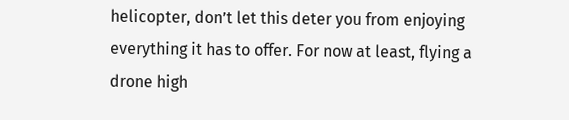helicopter, don’t let this deter you from enjoying everything it has to offer. For now at least, flying a drone high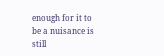enough for it to be a nuisance is still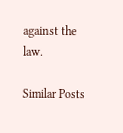against the law.

Similar Posts